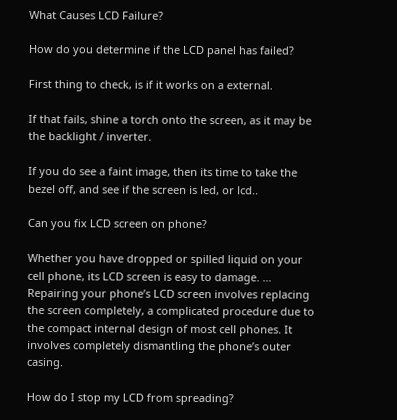What Causes LCD Failure?

How do you determine if the LCD panel has failed?

First thing to check, is if it works on a external.

If that fails, shine a torch onto the screen, as it may be the backlight / inverter.

If you do see a faint image, then its time to take the bezel off, and see if the screen is led, or lcd..

Can you fix LCD screen on phone?

Whether you have dropped or spilled liquid on your cell phone, its LCD screen is easy to damage. … Repairing your phone’s LCD screen involves replacing the screen completely, a complicated procedure due to the compact internal design of most cell phones. It involves completely dismantling the phone’s outer casing.

How do I stop my LCD from spreading?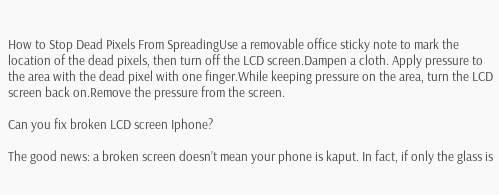How to Stop Dead Pixels From SpreadingUse a removable office sticky note to mark the location of the dead pixels, then turn off the LCD screen.Dampen a cloth. Apply pressure to the area with the dead pixel with one finger.While keeping pressure on the area, turn the LCD screen back on.Remove the pressure from the screen.

Can you fix broken LCD screen Iphone?

The good news: a broken screen doesn’t mean your phone is kaput. In fact, if only the glass is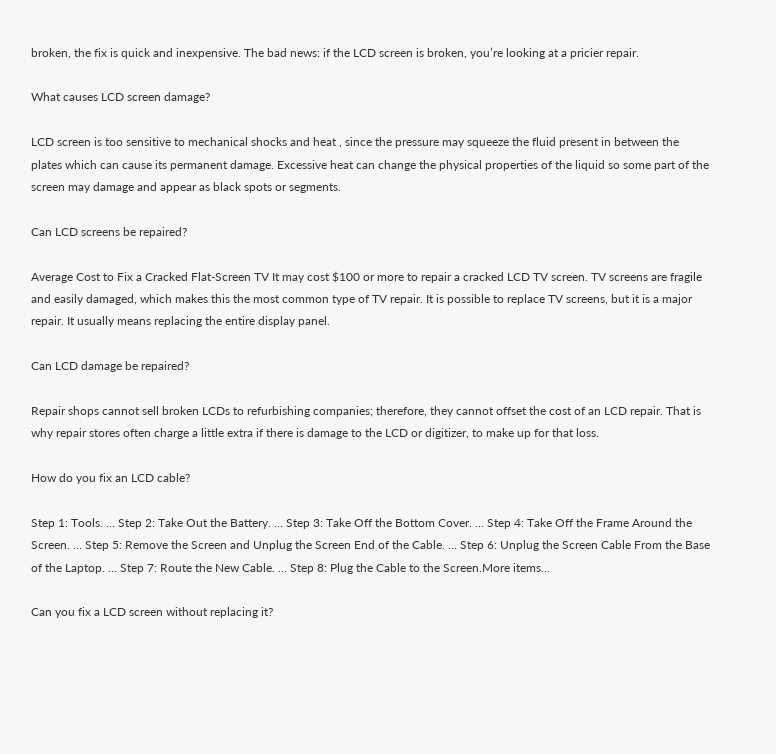broken, the fix is quick and inexpensive. The bad news: if the LCD screen is broken, you’re looking at a pricier repair.

What causes LCD screen damage?

LCD screen is too sensitive to mechanical shocks and heat , since the pressure may squeeze the fluid present in between the plates which can cause its permanent damage. Excessive heat can change the physical properties of the liquid so some part of the screen may damage and appear as black spots or segments.

Can LCD screens be repaired?

Average Cost to Fix a Cracked Flat-Screen TV It may cost $100 or more to repair a cracked LCD TV screen. TV screens are fragile and easily damaged, which makes this the most common type of TV repair. It is possible to replace TV screens, but it is a major repair. It usually means replacing the entire display panel.

Can LCD damage be repaired?

Repair shops cannot sell broken LCDs to refurbishing companies; therefore, they cannot offset the cost of an LCD repair. That is why repair stores often charge a little extra if there is damage to the LCD or digitizer, to make up for that loss.

How do you fix an LCD cable?

Step 1: Tools. … Step 2: Take Out the Battery. … Step 3: Take Off the Bottom Cover. … Step 4: Take Off the Frame Around the Screen. … Step 5: Remove the Screen and Unplug the Screen End of the Cable. … Step 6: Unplug the Screen Cable From the Base of the Laptop. … Step 7: Route the New Cable. … Step 8: Plug the Cable to the Screen.More items…

Can you fix a LCD screen without replacing it?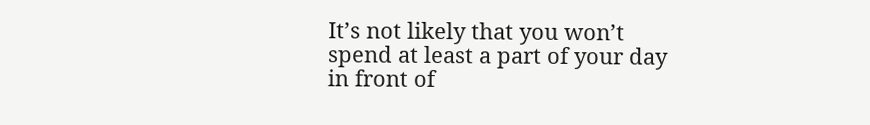It’s not likely that you won’t spend at least a part of your day in front of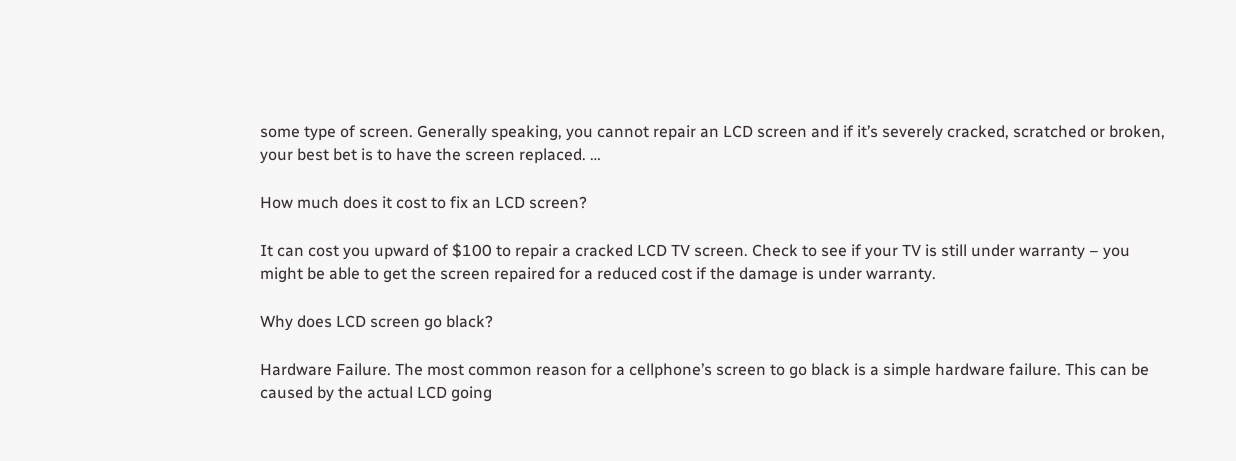some type of screen. Generally speaking, you cannot repair an LCD screen and if it’s severely cracked, scratched or broken, your best bet is to have the screen replaced. …

How much does it cost to fix an LCD screen?

It can cost you upward of $100 to repair a cracked LCD TV screen. Check to see if your TV is still under warranty – you might be able to get the screen repaired for a reduced cost if the damage is under warranty.

Why does LCD screen go black?

Hardware Failure. The most common reason for a cellphone’s screen to go black is a simple hardware failure. This can be caused by the actual LCD going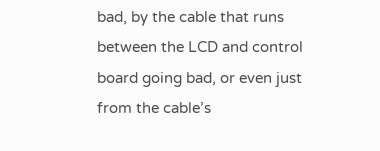bad, by the cable that runs between the LCD and control board going bad, or even just from the cable’s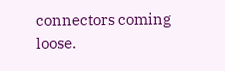connectors coming loose.